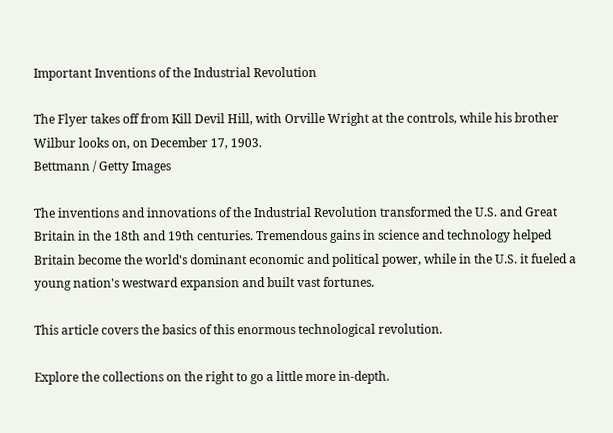Important Inventions of the Industrial Revolution

The Flyer takes off from Kill Devil Hill, with Orville Wright at the controls, while his brother Wilbur looks on, on December 17, 1903.
Bettmann / Getty Images

The inventions and innovations of the Industrial Revolution transformed the U.S. and Great Britain in the 18th and 19th centuries. Tremendous gains in science and technology helped Britain become the world's dominant economic and political power, while in the U.S. it fueled a young nation's westward expansion and built vast fortunes.

This article covers the basics of this enormous technological revolution.

Explore the collections on the right to go a little more in-depth.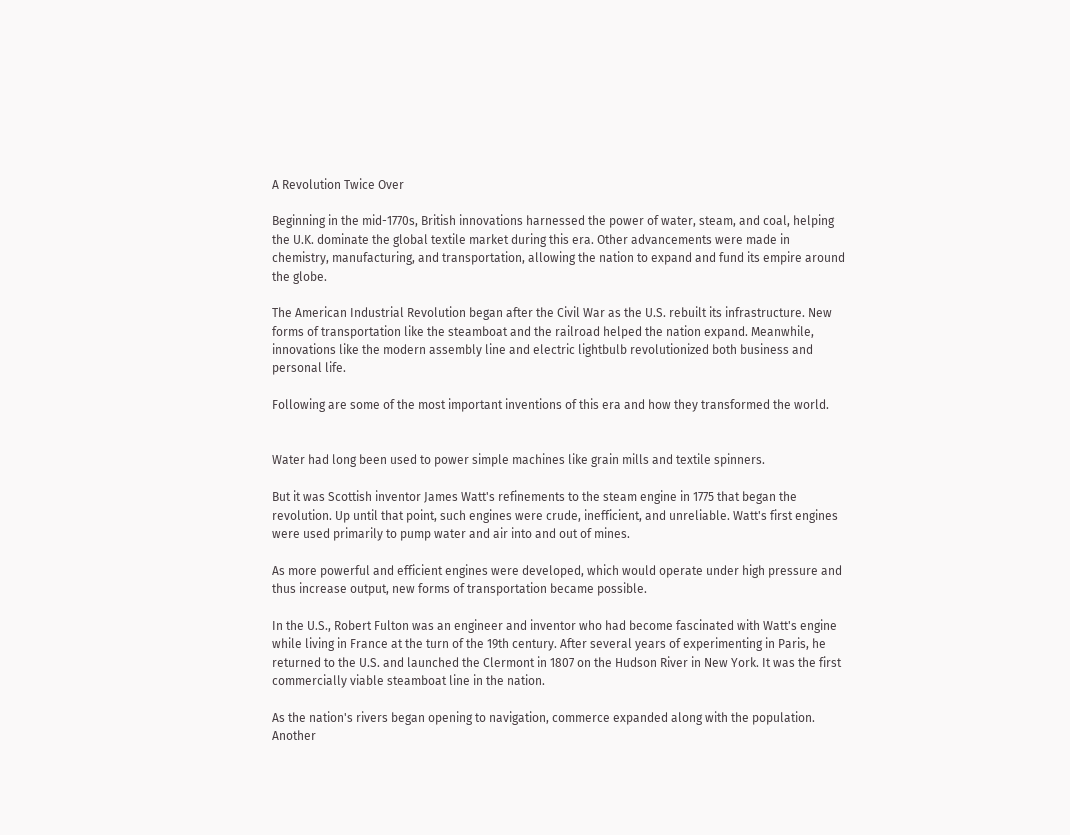A Revolution Twice Over

Beginning in the mid-1770s, British innovations harnessed the power of water, steam, and coal, helping the U.K. dominate the global textile market during this era. Other advancements were made in chemistry, manufacturing, and transportation, allowing the nation to expand and fund its empire around the globe.

The American Industrial Revolution began after the Civil War as the U.S. rebuilt its infrastructure. New forms of transportation like the steamboat and the railroad helped the nation expand. Meanwhile, innovations like the modern assembly line and electric lightbulb revolutionized both business and personal life.

Following are some of the most important inventions of this era and how they transformed the world.


Water had long been used to power simple machines like grain mills and textile spinners.

But it was Scottish inventor James Watt's refinements to the steam engine in 1775 that began the revolution. Up until that point, such engines were crude, inefficient, and unreliable. Watt's first engines were used primarily to pump water and air into and out of mines.

As more powerful and efficient engines were developed, which would operate under high pressure and thus increase output, new forms of transportation became possible.

In the U.S., Robert Fulton was an engineer and inventor who had become fascinated with Watt's engine while living in France at the turn of the 19th century. After several years of experimenting in Paris, he returned to the U.S. and launched the Clermont in 1807 on the Hudson River in New York. It was the first commercially viable steamboat line in the nation.

As the nation's rivers began opening to navigation, commerce expanded along with the population. Another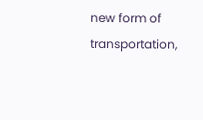new form of transportation,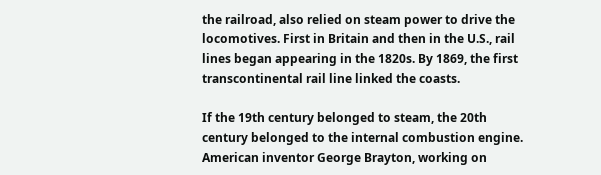the railroad, also relied on steam power to drive the locomotives. First in Britain and then in the U.S., rail lines began appearing in the 1820s. By 1869, the first transcontinental rail line linked the coasts.

If the 19th century belonged to steam, the 20th century belonged to the internal combustion engine. American inventor George Brayton, working on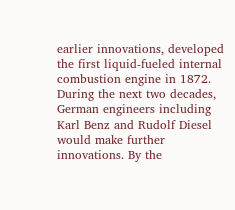earlier innovations, developed the first liquid-fueled internal combustion engine in 1872. During the next two decades, German engineers including Karl Benz and Rudolf Diesel would make further innovations. By the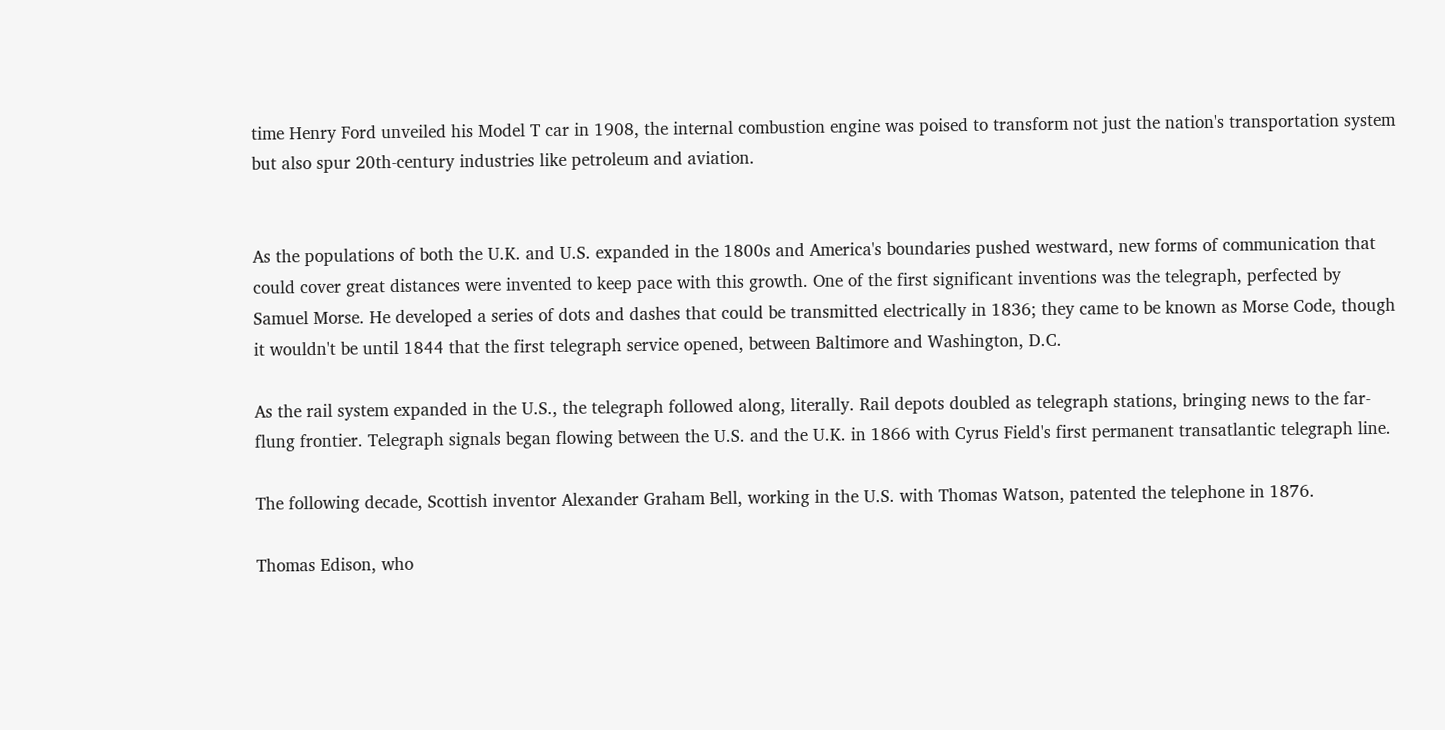time Henry Ford unveiled his Model T car in 1908, the internal combustion engine was poised to transform not just the nation's transportation system but also spur 20th-century industries like petroleum and aviation.


As the populations of both the U.K. and U.S. expanded in the 1800s and America's boundaries pushed westward, new forms of communication that could cover great distances were invented to keep pace with this growth. One of the first significant inventions was the telegraph, perfected by Samuel Morse. He developed a series of dots and dashes that could be transmitted electrically in 1836; they came to be known as Morse Code, though it wouldn't be until 1844 that the first telegraph service opened, between Baltimore and Washington, D.C.

As the rail system expanded in the U.S., the telegraph followed along, literally. Rail depots doubled as telegraph stations, bringing news to the far-flung frontier. Telegraph signals began flowing between the U.S. and the U.K. in 1866 with Cyrus Field's first permanent transatlantic telegraph line.

The following decade, Scottish inventor Alexander Graham Bell, working in the U.S. with Thomas Watson, patented the telephone in 1876.

Thomas Edison, who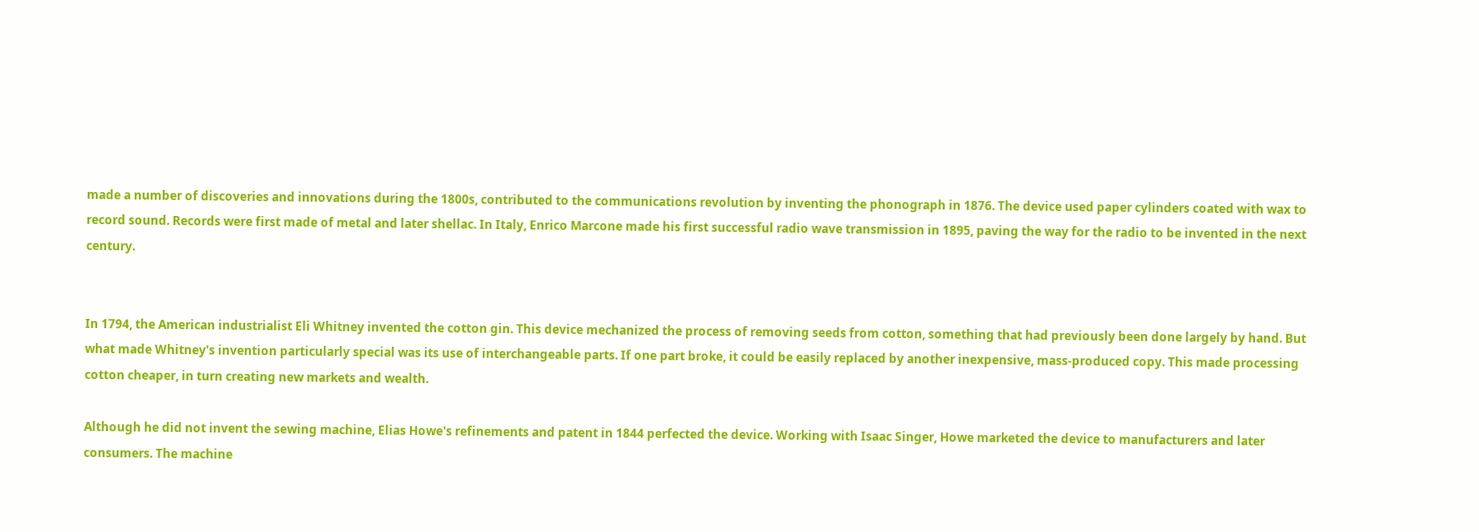made a number of discoveries and innovations during the 1800s, contributed to the communications revolution by inventing the phonograph in 1876. The device used paper cylinders coated with wax to record sound. Records were first made of metal and later shellac. In Italy, Enrico Marcone made his first successful radio wave transmission in 1895, paving the way for the radio to be invented in the next century.


In 1794, the American industrialist Eli Whitney invented the cotton gin. This device mechanized the process of removing seeds from cotton, something that had previously been done largely by hand. But what made Whitney's invention particularly special was its use of interchangeable parts. If one part broke, it could be easily replaced by another inexpensive, mass-produced copy. This made processing cotton cheaper, in turn creating new markets and wealth.

Although he did not invent the sewing machine, Elias Howe's refinements and patent in 1844 perfected the device. Working with Isaac Singer, Howe marketed the device to manufacturers and later consumers. The machine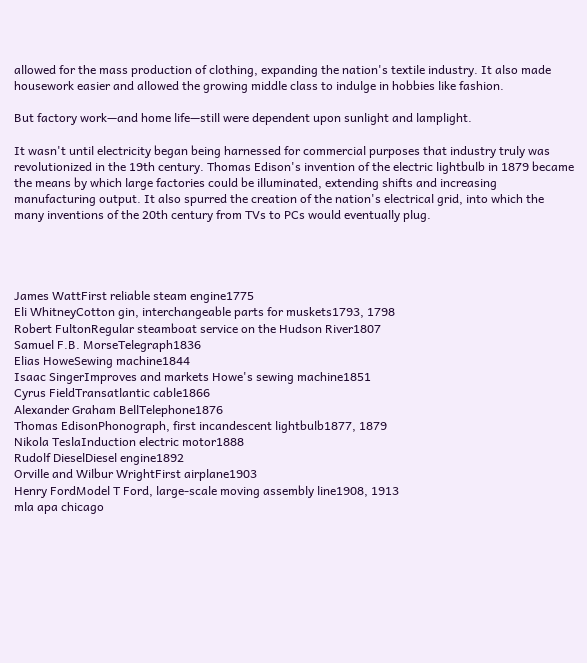allowed for the mass production of clothing, expanding the nation's textile industry. It also made housework easier and allowed the growing middle class to indulge in hobbies like fashion.

But factory work—and home life—still were dependent upon sunlight and lamplight.

It wasn't until electricity began being harnessed for commercial purposes that industry truly was revolutionized in the 19th century. Thomas Edison's invention of the electric lightbulb in 1879 became the means by which large factories could be illuminated, extending shifts and increasing manufacturing output. It also spurred the creation of the nation's electrical grid, into which the many inventions of the 20th century from TVs to PCs would eventually plug.




James WattFirst reliable steam engine1775
Eli WhitneyCotton gin, interchangeable parts for muskets1793, 1798
Robert FultonRegular steamboat service on the Hudson River1807
Samuel F.B. MorseTelegraph1836
Elias HoweSewing machine1844
Isaac SingerImproves and markets Howe's sewing machine1851
Cyrus FieldTransatlantic cable1866
Alexander Graham BellTelephone1876
Thomas EdisonPhonograph, first incandescent lightbulb1877, 1879
Nikola TeslaInduction electric motor1888
Rudolf DieselDiesel engine1892
Orville and Wilbur WrightFirst airplane1903
Henry FordModel T Ford, large-scale moving assembly line1908, 1913
mla apa chicago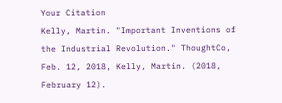Your Citation
Kelly, Martin. "Important Inventions of the Industrial Revolution." ThoughtCo, Feb. 12, 2018, Kelly, Martin. (2018, February 12).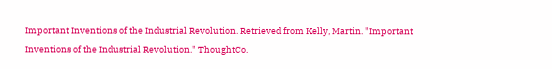Important Inventions of the Industrial Revolution. Retrieved from Kelly, Martin. "Important Inventions of the Industrial Revolution." ThoughtCo.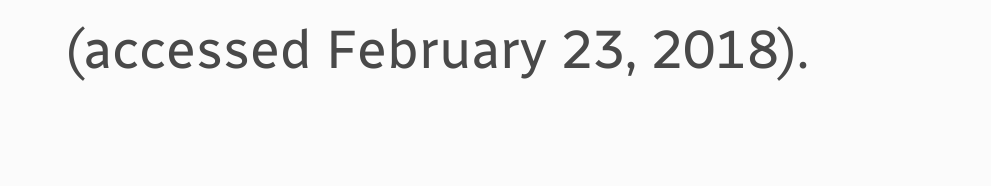(accessed February 23, 2018).